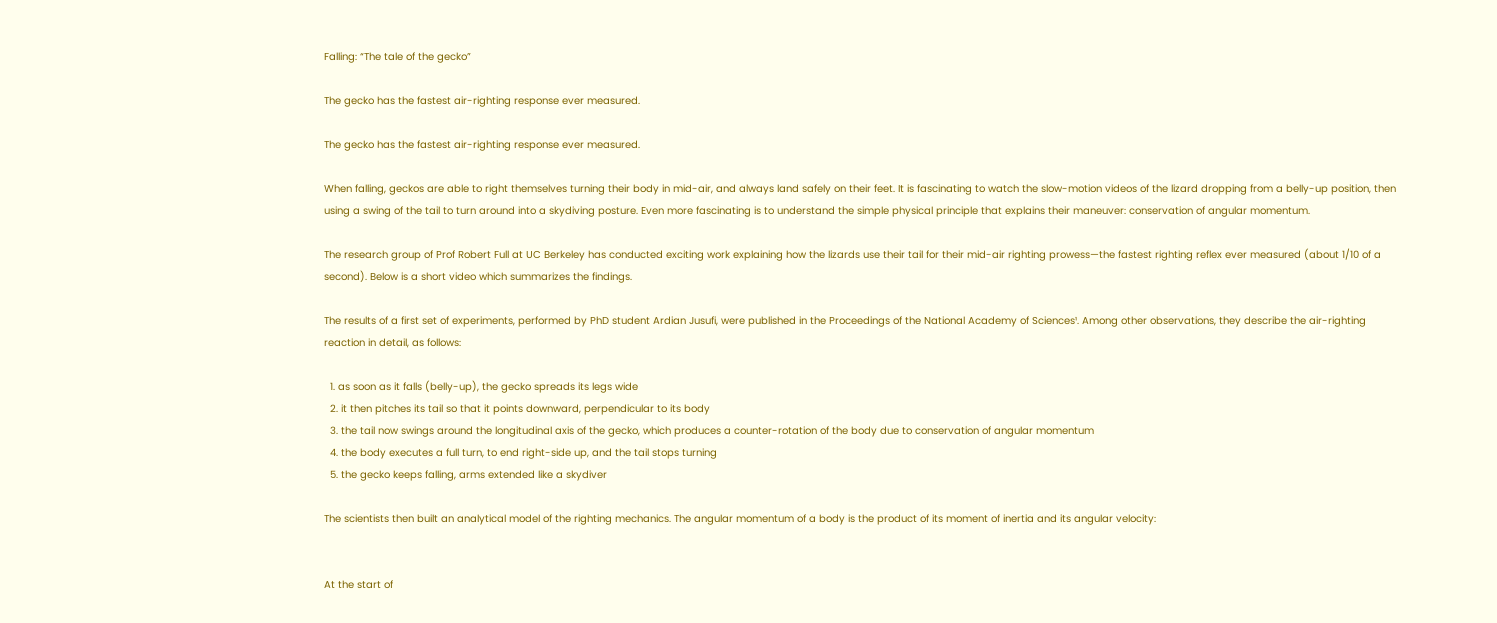Falling: “The tale of the gecko”

The gecko has the fastest air-righting response ever measured.

The gecko has the fastest air-righting response ever measured.

When falling, geckos are able to right themselves turning their body in mid-air, and always land safely on their feet. It is fascinating to watch the slow-motion videos of the lizard dropping from a belly-up position, then using a swing of the tail to turn around into a skydiving posture. Even more fascinating is to understand the simple physical principle that explains their maneuver: conservation of angular momentum.

The research group of Prof Robert Full at UC Berkeley has conducted exciting work explaining how the lizards use their tail for their mid-air righting prowess—the fastest righting reflex ever measured (about 1/10 of a second). Below is a short video which summarizes the findings.

The results of a first set of experiments, performed by PhD student Ardian Jusufi, were published in the Proceedings of the National Academy of Sciences¹. Among other observations, they describe the air-righting reaction in detail, as follows:

  1. as soon as it falls (belly-up), the gecko spreads its legs wide
  2. it then pitches its tail so that it points downward, perpendicular to its body
  3. the tail now swings around the longitudinal axis of the gecko, which produces a counter-rotation of the body due to conservation of angular momentum
  4. the body executes a full turn, to end right-side up, and the tail stops turning
  5. the gecko keeps falling, arms extended like a skydiver

The scientists then built an analytical model of the righting mechanics. The angular momentum of a body is the product of its moment of inertia and its angular velocity:


At the start of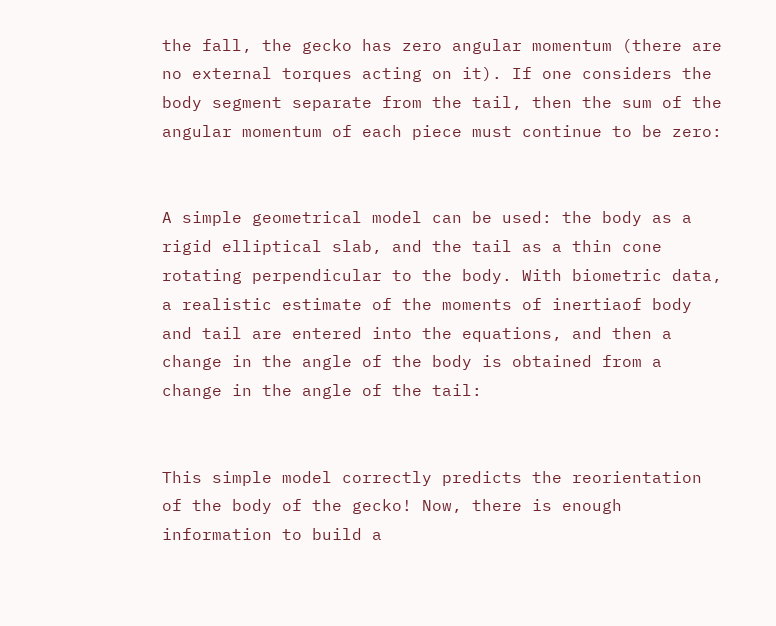the fall, the gecko has zero angular momentum (there are no external torques acting on it). If one considers the body segment separate from the tail, then the sum of the angular momentum of each piece must continue to be zero:


A simple geometrical model can be used: the body as a rigid elliptical slab, and the tail as a thin cone rotating perpendicular to the body. With biometric data, a realistic estimate of the moments of inertiaof body and tail are entered into the equations, and then a change in the angle of the body is obtained from a change in the angle of the tail:


This simple model correctly predicts the reorientation of the body of the gecko! Now, there is enough information to build a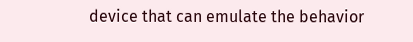device that can emulate the behavior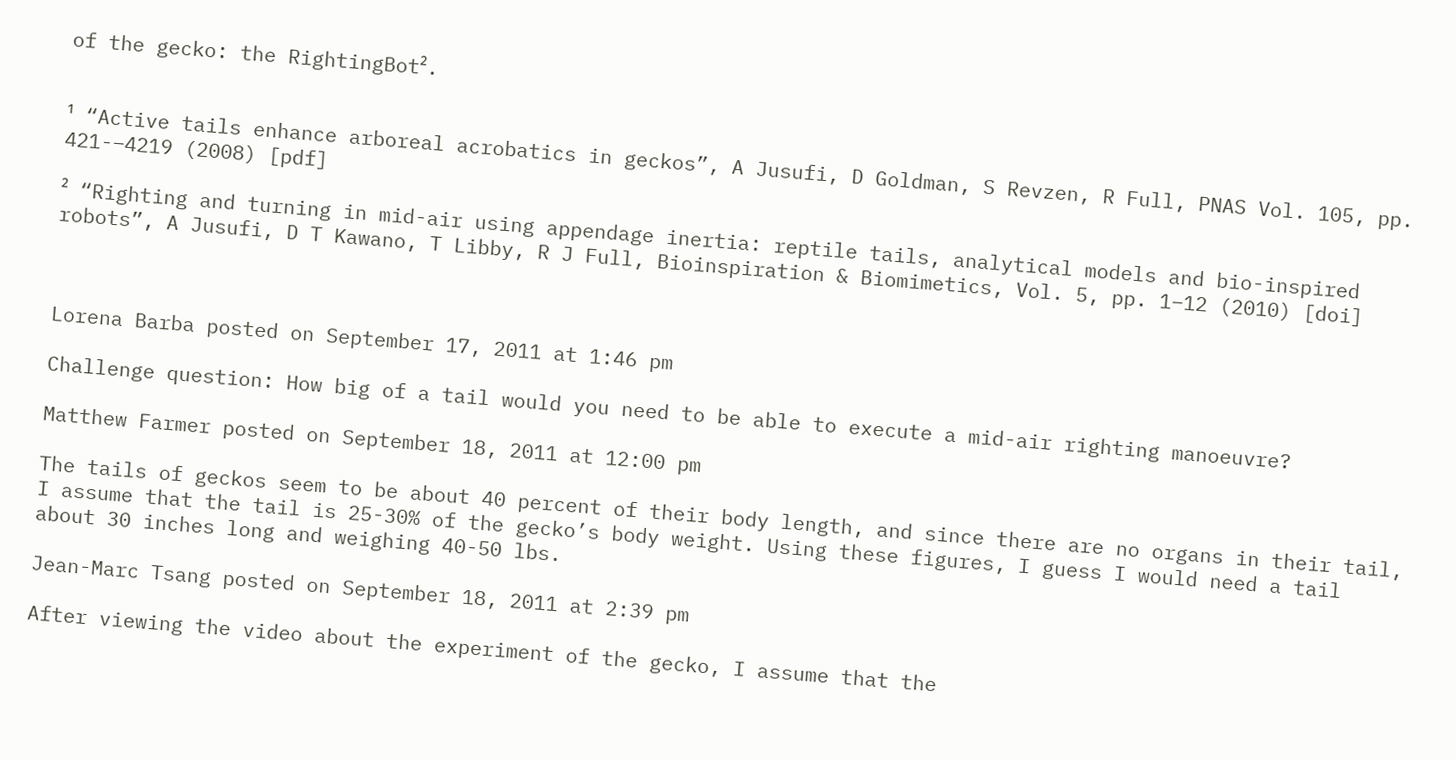of the gecko: the RightingBot².


¹ “Active tails enhance arboreal acrobatics in geckos”, A Jusufi, D Goldman, S Revzen, R Full, PNAS Vol. 105, pp. 421-–4219 (2008) [pdf]

² “Righting and turning in mid-air using appendage inertia: reptile tails, analytical models and bio-inspired robots”, A Jusufi, D T Kawano, T Libby, R J Full, Bioinspiration & Biomimetics, Vol. 5, pp. 1–12 (2010) [doi]



Lorena Barba posted on September 17, 2011 at 1:46 pm

Challenge question: How big of a tail would you need to be able to execute a mid-air righting manoeuvre?

Matthew Farmer posted on September 18, 2011 at 12:00 pm

The tails of geckos seem to be about 40 percent of their body length, and since there are no organs in their tail, I assume that the tail is 25-30% of the gecko’s body weight. Using these figures, I guess I would need a tail about 30 inches long and weighing 40-50 lbs.

Jean-Marc Tsang posted on September 18, 2011 at 2:39 pm

After viewing the video about the experiment of the gecko, I assume that the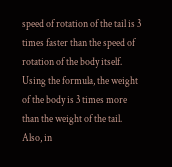speed of rotation of the tail is 3 times faster than the speed of rotation of the body itself. Using the formula, the weight of the body is 3 times more than the weight of the tail. Also, in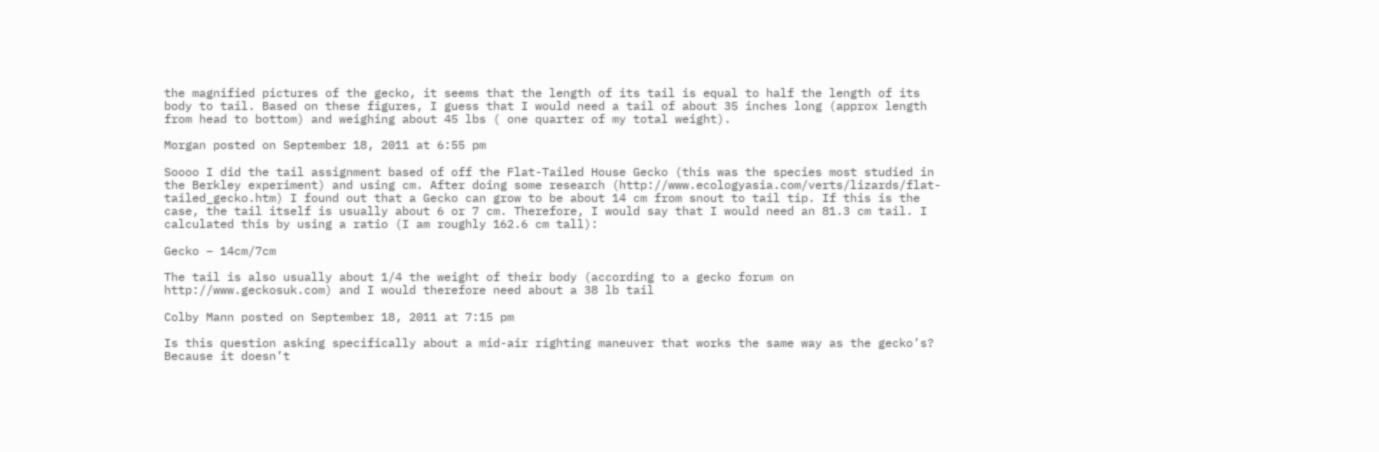the magnified pictures of the gecko, it seems that the length of its tail is equal to half the length of its body to tail. Based on these figures, I guess that I would need a tail of about 35 inches long (approx length from head to bottom) and weighing about 45 lbs ( one quarter of my total weight).

Morgan posted on September 18, 2011 at 6:55 pm

Soooo I did the tail assignment based of off the Flat-Tailed House Gecko (this was the species most studied in the Berkley experiment) and using cm. After doing some research (http://www.ecologyasia.com/verts/lizards/flat-tailed_gecko.htm) I found out that a Gecko can grow to be about 14 cm from snout to tail tip. If this is the case, the tail itself is usually about 6 or 7 cm. Therefore, I would say that I would need an 81.3 cm tail. I calculated this by using a ratio (I am roughly 162.6 cm tall):

Gecko – 14cm/7cm

The tail is also usually about 1/4 the weight of their body (according to a gecko forum on http://www.geckosuk.com) and I would therefore need about a 38 lb tail

Colby Mann posted on September 18, 2011 at 7:15 pm

Is this question asking specifically about a mid-air righting maneuver that works the same way as the gecko’s? Because it doesn’t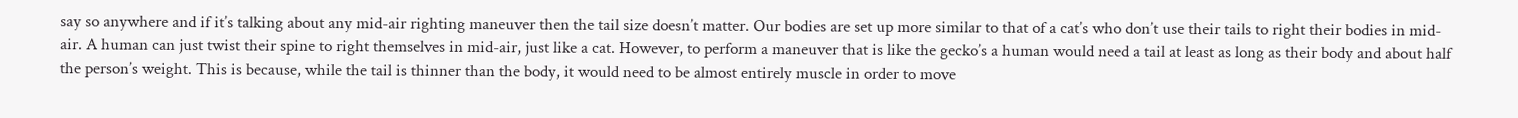say so anywhere and if it’s talking about any mid-air righting maneuver then the tail size doesn’t matter. Our bodies are set up more similar to that of a cat’s who don’t use their tails to right their bodies in mid-air. A human can just twist their spine to right themselves in mid-air, just like a cat. However, to perform a maneuver that is like the gecko’s a human would need a tail at least as long as their body and about half the person’s weight. This is because, while the tail is thinner than the body, it would need to be almost entirely muscle in order to move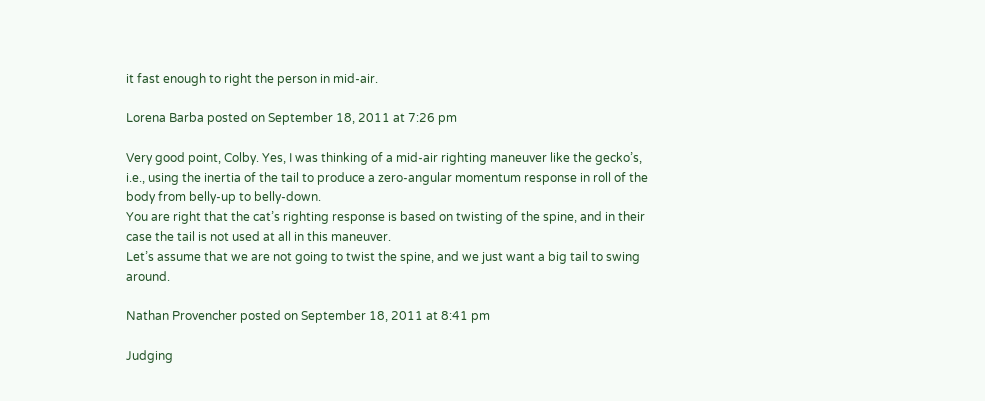it fast enough to right the person in mid-air.

Lorena Barba posted on September 18, 2011 at 7:26 pm

Very good point, Colby. Yes, I was thinking of a mid-air righting maneuver like the gecko’s, i.e., using the inertia of the tail to produce a zero-angular momentum response in roll of the body from belly-up to belly-down.
You are right that the cat’s righting response is based on twisting of the spine, and in their case the tail is not used at all in this maneuver.
Let’s assume that we are not going to twist the spine, and we just want a big tail to swing around.

Nathan Provencher posted on September 18, 2011 at 8:41 pm

Judging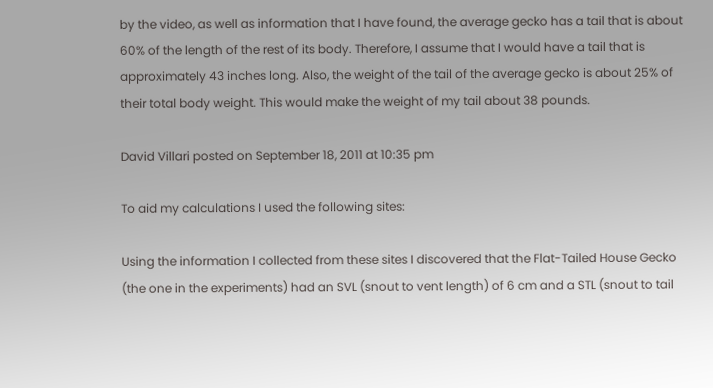by the video, as well as information that I have found, the average gecko has a tail that is about 60% of the length of the rest of its body. Therefore, I assume that I would have a tail that is approximately 43 inches long. Also, the weight of the tail of the average gecko is about 25% of their total body weight. This would make the weight of my tail about 38 pounds.

David Villari posted on September 18, 2011 at 10:35 pm

To aid my calculations I used the following sites:

Using the information I collected from these sites I discovered that the Flat-Tailed House Gecko (the one in the experiments) had an SVL (snout to vent length) of 6 cm and a STL (snout to tail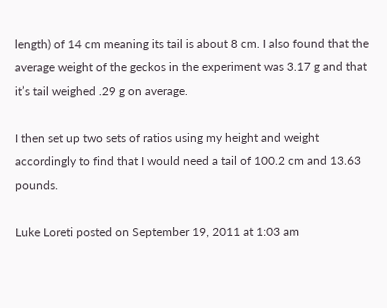length) of 14 cm meaning its tail is about 8 cm. I also found that the average weight of the geckos in the experiment was 3.17 g and that it’s tail weighed .29 g on average.

I then set up two sets of ratios using my height and weight accordingly to find that I would need a tail of 100.2 cm and 13.63 pounds.

Luke Loreti posted on September 19, 2011 at 1:03 am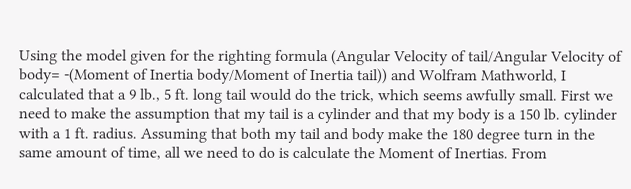Using the model given for the righting formula (Angular Velocity of tail/Angular Velocity of body= -(Moment of Inertia body/Moment of Inertia tail)) and Wolfram Mathworld, I calculated that a 9 lb., 5 ft. long tail would do the trick, which seems awfully small. First we need to make the assumption that my tail is a cylinder and that my body is a 150 lb. cylinder with a 1 ft. radius. Assuming that both my tail and body make the 180 degree turn in the same amount of time, all we need to do is calculate the Moment of Inertias. From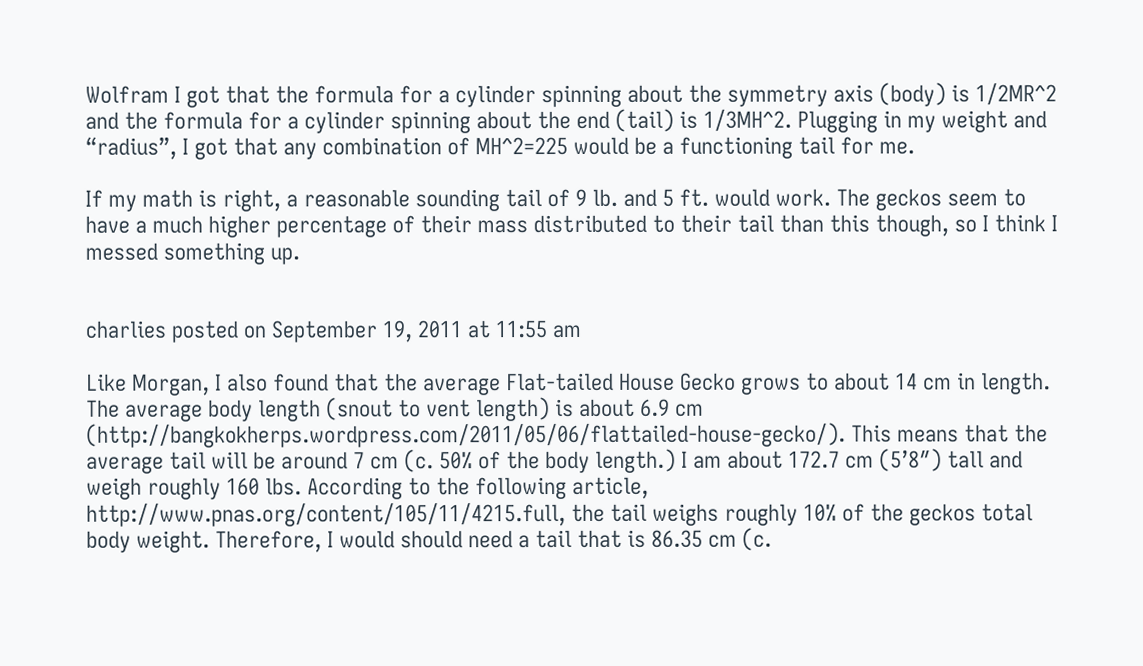Wolfram I got that the formula for a cylinder spinning about the symmetry axis (body) is 1/2MR^2 and the formula for a cylinder spinning about the end (tail) is 1/3MH^2. Plugging in my weight and “radius”, I got that any combination of MH^2=225 would be a functioning tail for me.

If my math is right, a reasonable sounding tail of 9 lb. and 5 ft. would work. The geckos seem to have a much higher percentage of their mass distributed to their tail than this though, so I think I messed something up.


charlies posted on September 19, 2011 at 11:55 am

Like Morgan, I also found that the average Flat-tailed House Gecko grows to about 14 cm in length. The average body length (snout to vent length) is about 6.9 cm (http://bangkokherps.wordpress.com/2011/05/06/flattailed-house-gecko/). This means that the average tail will be around 7 cm (c. 50% of the body length.) I am about 172.7 cm (5’8″) tall and weigh roughly 160 lbs. According to the following article, http://www.pnas.org/content/105/11/4215.full, the tail weighs roughly 10% of the geckos total body weight. Therefore, I would should need a tail that is 86.35 cm (c.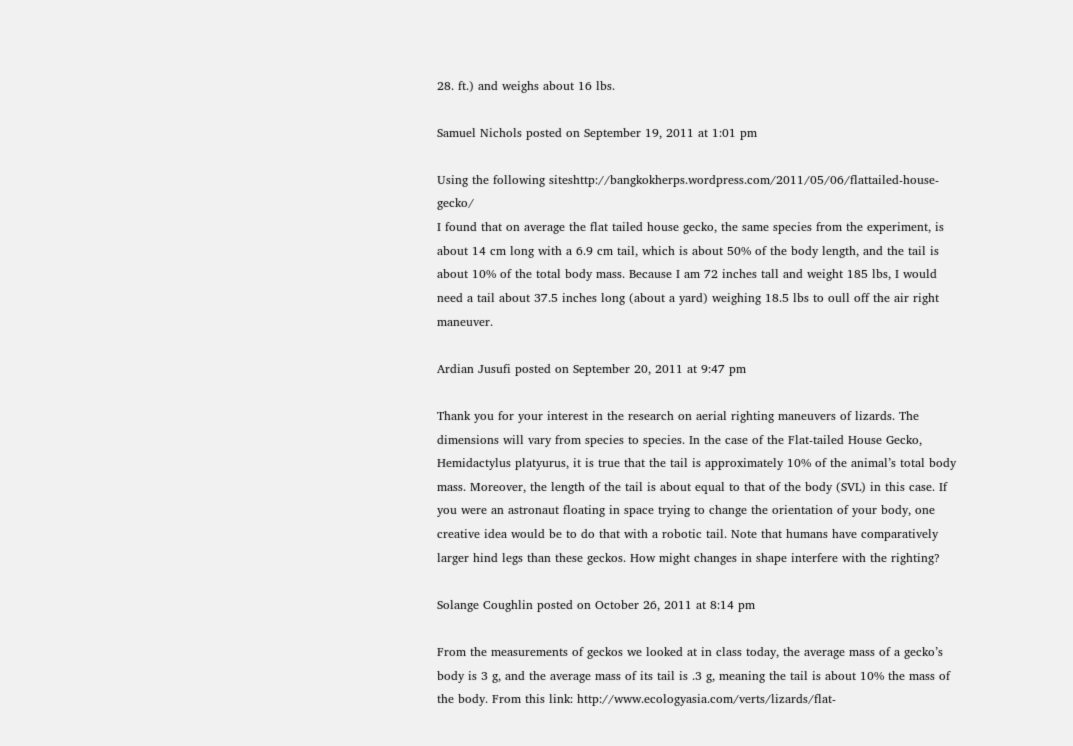28. ft.) and weighs about 16 lbs.

Samuel Nichols posted on September 19, 2011 at 1:01 pm

Using the following siteshttp://bangkokherps.wordpress.com/2011/05/06/flattailed-house-gecko/
I found that on average the flat tailed house gecko, the same species from the experiment, is about 14 cm long with a 6.9 cm tail, which is about 50% of the body length, and the tail is about 10% of the total body mass. Because I am 72 inches tall and weight 185 lbs, I would need a tail about 37.5 inches long (about a yard) weighing 18.5 lbs to oull off the air right maneuver.

Ardian Jusufi posted on September 20, 2011 at 9:47 pm

Thank you for your interest in the research on aerial righting maneuvers of lizards. The dimensions will vary from species to species. In the case of the Flat-tailed House Gecko, Hemidactylus platyurus, it is true that the tail is approximately 10% of the animal’s total body mass. Moreover, the length of the tail is about equal to that of the body (SVL) in this case. If you were an astronaut floating in space trying to change the orientation of your body, one creative idea would be to do that with a robotic tail. Note that humans have comparatively larger hind legs than these geckos. How might changes in shape interfere with the righting?

Solange Coughlin posted on October 26, 2011 at 8:14 pm

From the measurements of geckos we looked at in class today, the average mass of a gecko’s body is 3 g, and the average mass of its tail is .3 g, meaning the tail is about 10% the mass of the body. From this link: http://www.ecologyasia.com/verts/lizards/flat-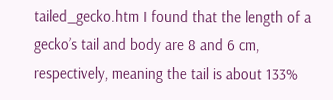tailed_gecko.htm I found that the length of a gecko’s tail and body are 8 and 6 cm, respectively, meaning the tail is about 133%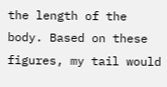the length of the body. Based on these figures, my tail would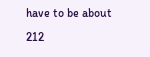have to be about 212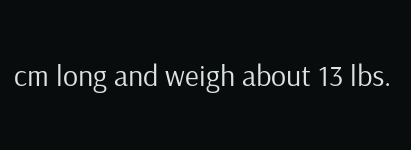cm long and weigh about 13 lbs.